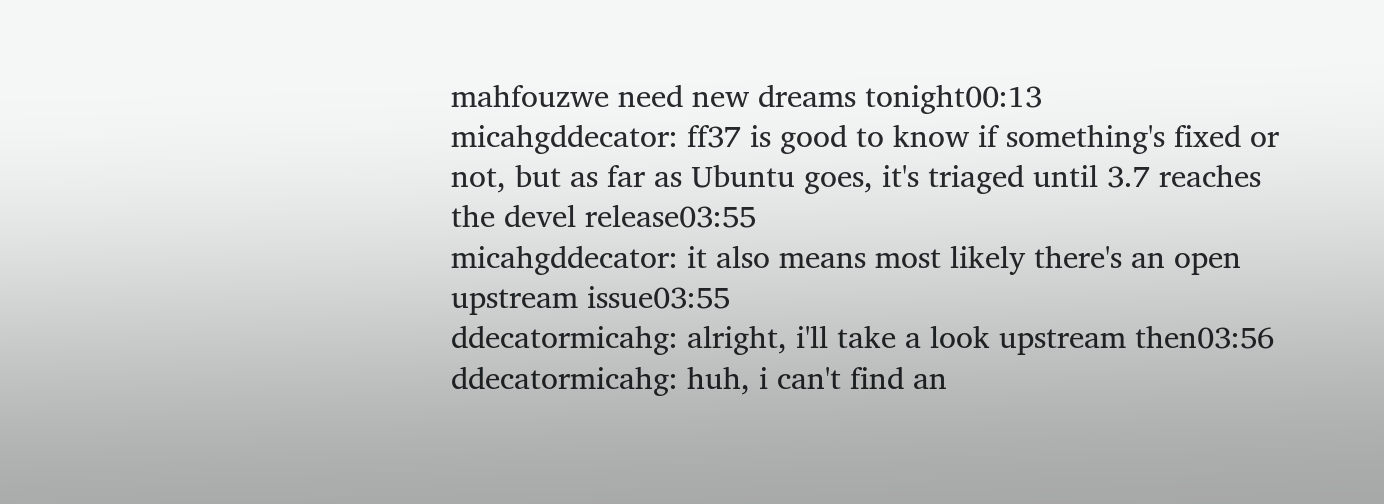mahfouzwe need new dreams tonight00:13
micahgddecator: ff37 is good to know if something's fixed or not, but as far as Ubuntu goes, it's triaged until 3.7 reaches the devel release03:55
micahgddecator: it also means most likely there's an open upstream issue03:55
ddecatormicahg: alright, i'll take a look upstream then03:56
ddecatormicahg: huh, i can't find an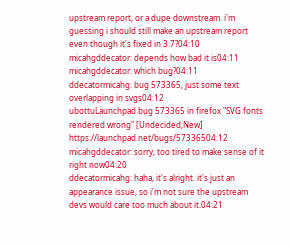upstream report, or a dupe downstream. i'm guessing i should still make an upstream report even though it's fixed in 3.7?04:10
micahgddecator: depends how bad it is04:11
micahgddecator: which bug?04:11
ddecatormicahg: bug 573365, just some text overlapping in svgs04:12
ubottuLaunchpad bug 573365 in firefox "SVG fonts rendered wrong" [Undecided,New] https://launchpad.net/bugs/57336504:12
micahgddecator: sorry, too tired to make sense of it right now04:20
ddecatormicahg: haha, it's alright. it's just an appearance issue, so i'm not sure the upstream devs would care too much about it.04:21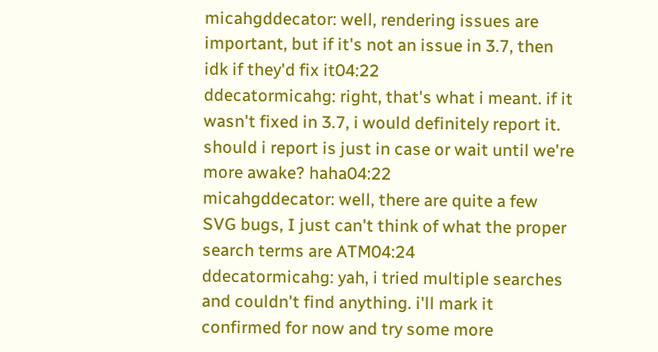micahgddecator: well, rendering issues are important, but if it's not an issue in 3.7, then idk if they'd fix it04:22
ddecatormicahg: right, that's what i meant. if it wasn't fixed in 3.7, i would definitely report it. should i report is just in case or wait until we're more awake? haha04:22
micahgddecator: well, there are quite a few SVG bugs, I just can't think of what the proper search terms are ATM04:24
ddecatormicahg: yah, i tried multiple searches and couldn't find anything. i'll mark it confirmed for now and try some more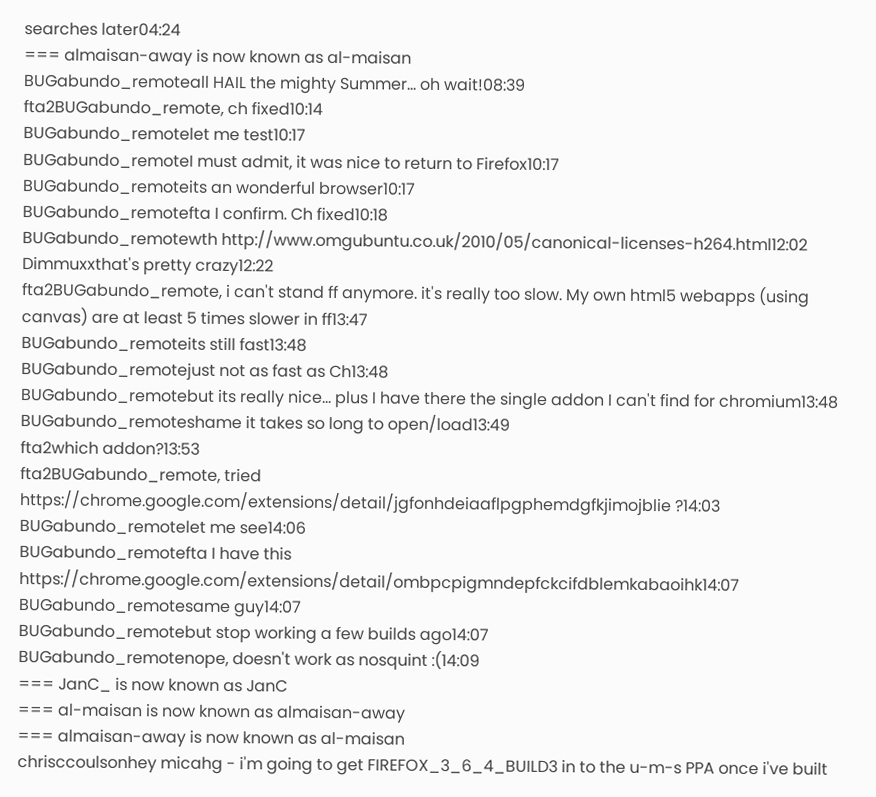searches later04:24
=== almaisan-away is now known as al-maisan
BUGabundo_remoteall HAIL the mighty Summer... oh wait!08:39
fta2BUGabundo_remote, ch fixed10:14
BUGabundo_remotelet me test10:17
BUGabundo_remoteI must admit, it was nice to return to Firefox10:17
BUGabundo_remoteits an wonderful browser10:17
BUGabundo_remotefta I confirm. Ch fixed10:18
BUGabundo_remotewth http://www.omgubuntu.co.uk/2010/05/canonical-licenses-h264.html12:02
Dimmuxxthat's pretty crazy12:22
fta2BUGabundo_remote, i can't stand ff anymore. it's really too slow. My own html5 webapps (using canvas) are at least 5 times slower in ff13:47
BUGabundo_remoteits still fast13:48
BUGabundo_remotejust not as fast as Ch13:48
BUGabundo_remotebut its really nice... plus I have there the single addon I can't find for chromium13:48
BUGabundo_remoteshame it takes so long to open/load13:49
fta2which addon?13:53
fta2BUGabundo_remote, tried https://chrome.google.com/extensions/detail/jgfonhdeiaaflpgphemdgfkjimojblie ?14:03
BUGabundo_remotelet me see14:06
BUGabundo_remotefta I have this https://chrome.google.com/extensions/detail/ombpcpigmndepfckcifdblemkabaoihk14:07
BUGabundo_remotesame guy14:07
BUGabundo_remotebut stop working a few builds ago14:07
BUGabundo_remotenope, doesn't work as nosquint :(14:09
=== JanC_ is now known as JanC
=== al-maisan is now known as almaisan-away
=== almaisan-away is now known as al-maisan
chrisccoulsonhey micahg - i'm going to get FIREFOX_3_6_4_BUILD3 in to the u-m-s PPA once i've built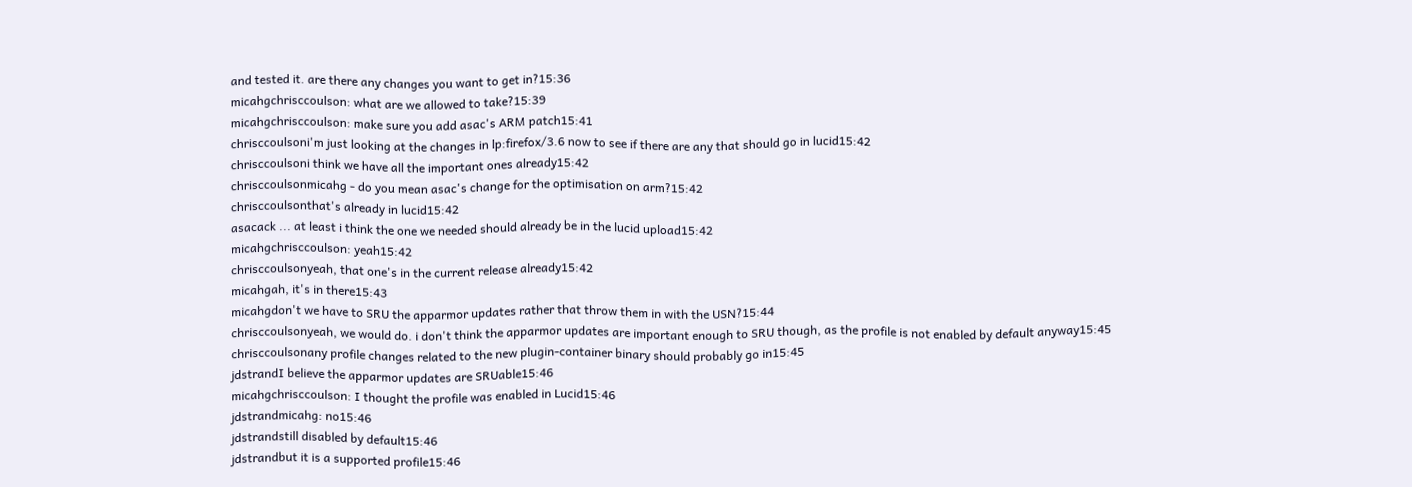and tested it. are there any changes you want to get in?15:36
micahgchrisccoulson: what are we allowed to take?15:39
micahgchrisccoulson: make sure you add asac's ARM patch15:41
chrisccoulsoni'm just looking at the changes in lp:firefox/3.6 now to see if there are any that should go in lucid15:42
chrisccoulsoni think we have all the important ones already15:42
chrisccoulsonmicahg - do you mean asac's change for the optimisation on arm?15:42
chrisccoulsonthat's already in lucid15:42
asacack ... at least i think the one we needed should already be in the lucid upload15:42
micahgchrisccoulson: yeah15:42
chrisccoulsonyeah, that one's in the current release already15:42
micahgah, it's in there15:43
micahgdon't we have to SRU the apparmor updates rather that throw them in with the USN?15:44
chrisccoulsonyeah, we would do. i don't think the apparmor updates are important enough to SRU though, as the profile is not enabled by default anyway15:45
chrisccoulsonany profile changes related to the new plugin-container binary should probably go in15:45
jdstrandI believe the apparmor updates are SRUable15:46
micahgchrisccoulson: I thought the profile was enabled in Lucid15:46
jdstrandmicahg: no15:46
jdstrandstill disabled by default15:46
jdstrandbut it is a supported profile15:46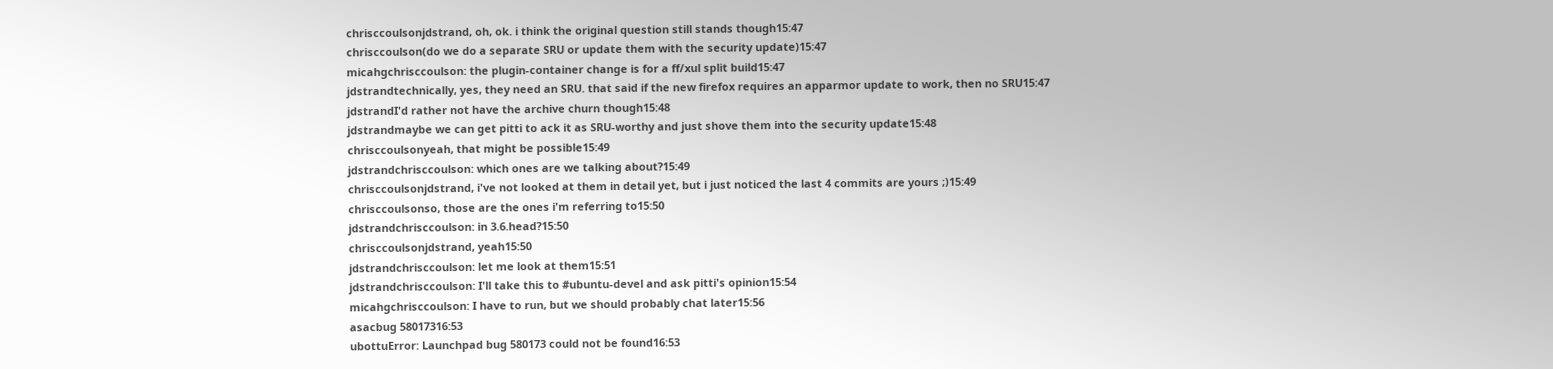chrisccoulsonjdstrand, oh, ok. i think the original question still stands though15:47
chrisccoulson(do we do a separate SRU or update them with the security update)15:47
micahgchrisccoulson: the plugin-container change is for a ff/xul split build15:47
jdstrandtechnically, yes, they need an SRU. that said if the new firefox requires an apparmor update to work, then no SRU15:47
jdstrandI'd rather not have the archive churn though15:48
jdstrandmaybe we can get pitti to ack it as SRU-worthy and just shove them into the security update15:48
chrisccoulsonyeah, that might be possible15:49
jdstrandchrisccoulson: which ones are we talking about?15:49
chrisccoulsonjdstrand, i've not looked at them in detail yet, but i just noticed the last 4 commits are yours ;)15:49
chrisccoulsonso, those are the ones i'm referring to15:50
jdstrandchrisccoulson: in 3.6.head?15:50
chrisccoulsonjdstrand, yeah15:50
jdstrandchrisccoulson: let me look at them15:51
jdstrandchrisccoulson: I'll take this to #ubuntu-devel and ask pitti's opinion15:54
micahgchrisccoulson: I have to run, but we should probably chat later15:56
asacbug 58017316:53
ubottuError: Launchpad bug 580173 could not be found16:53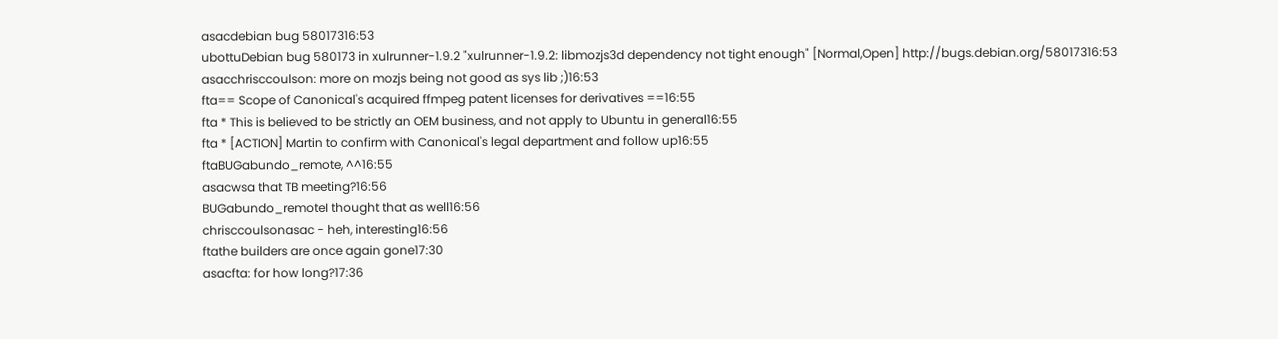asacdebian bug 58017316:53
ubottuDebian bug 580173 in xulrunner-1.9.2 "xulrunner-1.9.2: libmozjs3d dependency not tight enough" [Normal,Open] http://bugs.debian.org/58017316:53
asacchrisccoulson: more on mozjs being not good as sys lib ;)16:53
fta== Scope of Canonical's acquired ffmpeg patent licenses for derivatives ==16:55
fta * This is believed to be strictly an OEM business, and not apply to Ubuntu in general16:55
fta * [ACTION] Martin to confirm with Canonical's legal department and follow up16:55
ftaBUGabundo_remote, ^^16:55
asacwsa that TB meeting?16:56
BUGabundo_remoteI thought that as well16:56
chrisccoulsonasac - heh, interesting16:56
ftathe builders are once again gone17:30
asacfta: for how long?17:36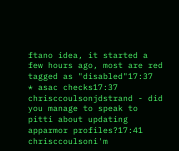ftano idea, it started a few hours ago, most are red tagged as "disabled"17:37
* asac checks17:37
chrisccoulsonjdstrand - did you manage to speak to pitti about updating apparmor profiles?17:41
chrisccoulsoni'm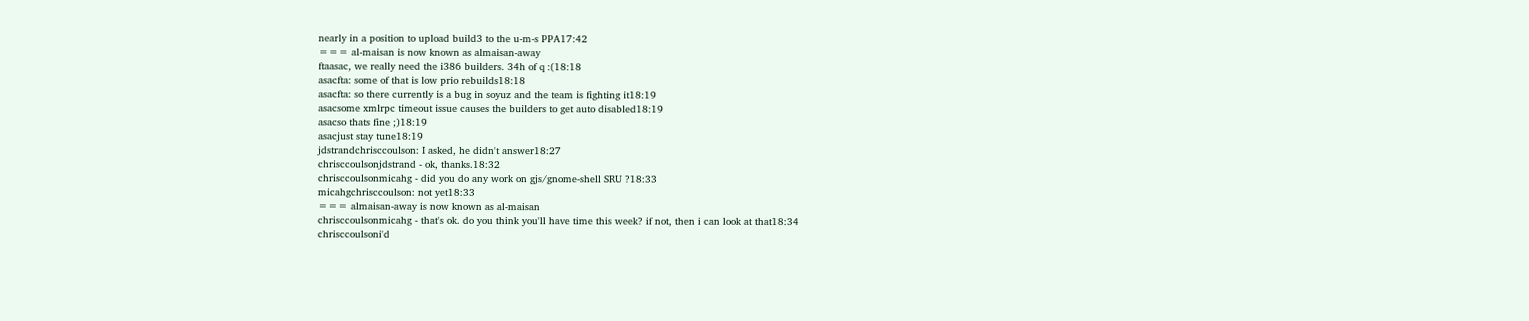nearly in a position to upload build3 to the u-m-s PPA17:42
=== al-maisan is now known as almaisan-away
ftaasac, we really need the i386 builders. 34h of q :(18:18
asacfta: some of that is low prio rebuilds18:18
asacfta: so there currently is a bug in soyuz and the team is fighting it18:19
asacsome xmlrpc timeout issue causes the builders to get auto disabled18:19
asacso thats fine ;)18:19
asacjust stay tune18:19
jdstrandchrisccoulson: I asked, he didn't answer18:27
chrisccoulsonjdstrand - ok, thanks.18:32
chrisccoulsonmicahg - did you do any work on gjs/gnome-shell SRU ?18:33
micahgchrisccoulson: not yet18:33
=== almaisan-away is now known as al-maisan
chrisccoulsonmicahg - that's ok. do you think you'll have time this week? if not, then i can look at that18:34
chrisccoulsoni'd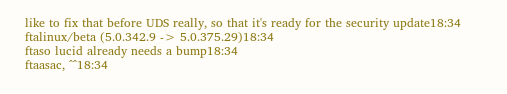like to fix that before UDS really, so that it's ready for the security update18:34
ftalinux/beta (5.0.342.9 -> 5.0.375.29)18:34
ftaso lucid already needs a bump18:34
ftaasac, ^^18:34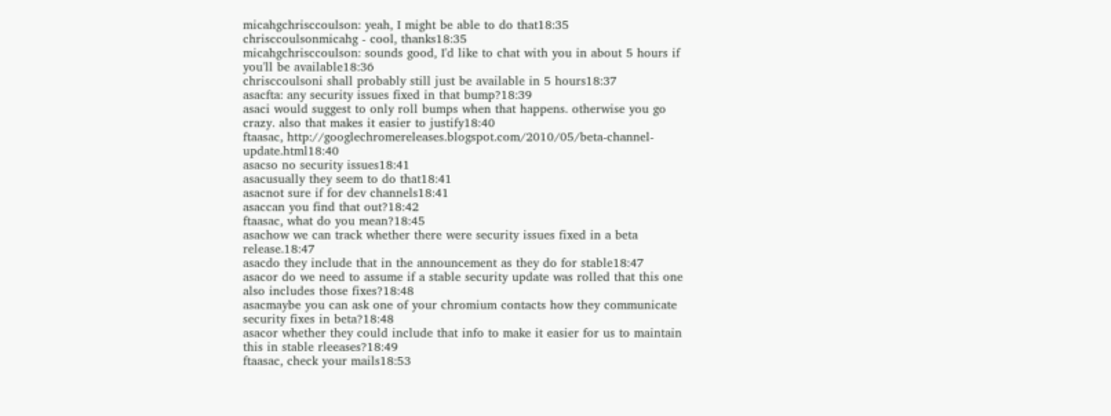micahgchrisccoulson: yeah, I might be able to do that18:35
chrisccoulsonmicahg - cool, thanks18:35
micahgchrisccoulson: sounds good, I'd like to chat with you in about 5 hours if you'll be available18:36
chrisccoulsoni shall probably still just be available in 5 hours18:37
asacfta: any security issues fixed in that bump?18:39
asaci would suggest to only roll bumps when that happens. otherwise you go crazy. also that makes it easier to justify18:40
ftaasac, http://googlechromereleases.blogspot.com/2010/05/beta-channel-update.html18:40
asacso no security issues18:41
asacusually they seem to do that18:41
asacnot sure if for dev channels18:41
asaccan you find that out?18:42
ftaasac, what do you mean?18:45
asachow we can track whether there were security issues fixed in a beta release.18:47
asacdo they include that in the announcement as they do for stable18:47
asacor do we need to assume if a stable security update was rolled that this one also includes those fixes?18:48
asacmaybe you can ask one of your chromium contacts how they communicate security fixes in beta?18:48
asacor whether they could include that info to make it easier for us to maintain this in stable rleeases?18:49
ftaasac, check your mails18:53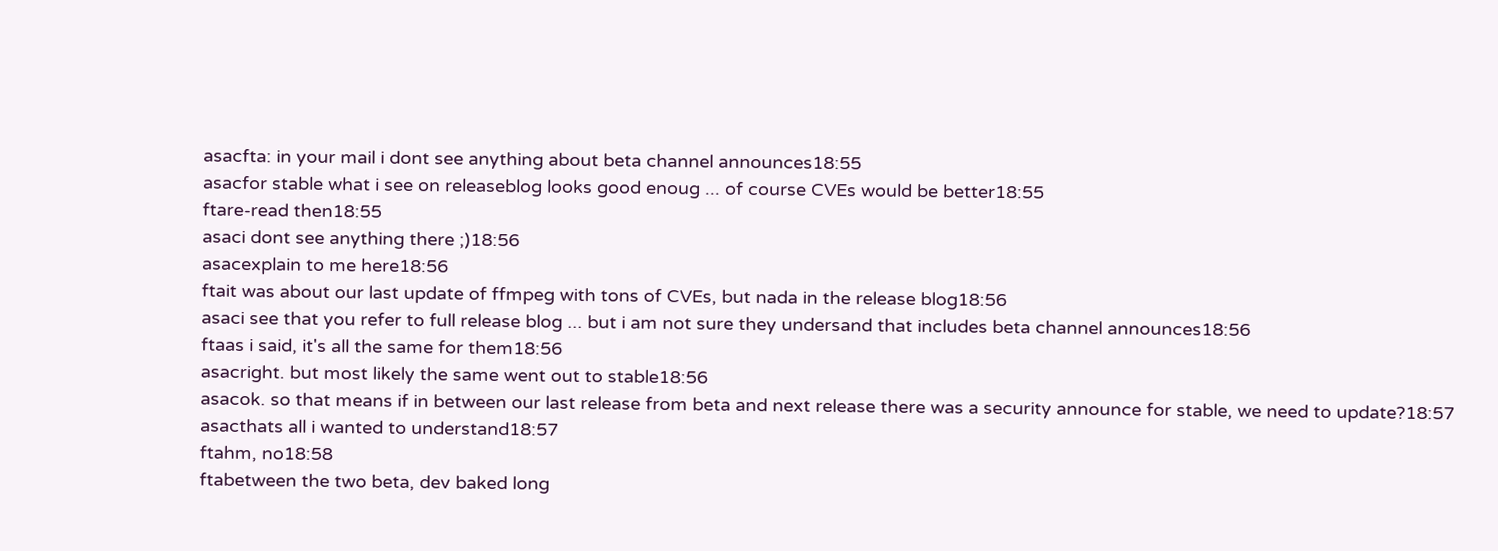asacfta: in your mail i dont see anything about beta channel announces18:55
asacfor stable what i see on releaseblog looks good enoug ... of course CVEs would be better18:55
ftare-read then18:55
asaci dont see anything there ;)18:56
asacexplain to me here18:56
ftait was about our last update of ffmpeg with tons of CVEs, but nada in the release blog18:56
asaci see that you refer to full release blog ... but i am not sure they undersand that includes beta channel announces18:56
ftaas i said, it's all the same for them18:56
asacright. but most likely the same went out to stable18:56
asacok. so that means if in between our last release from beta and next release there was a security announce for stable, we need to update?18:57
asacthats all i wanted to understand18:57
ftahm, no18:58
ftabetween the two beta, dev baked long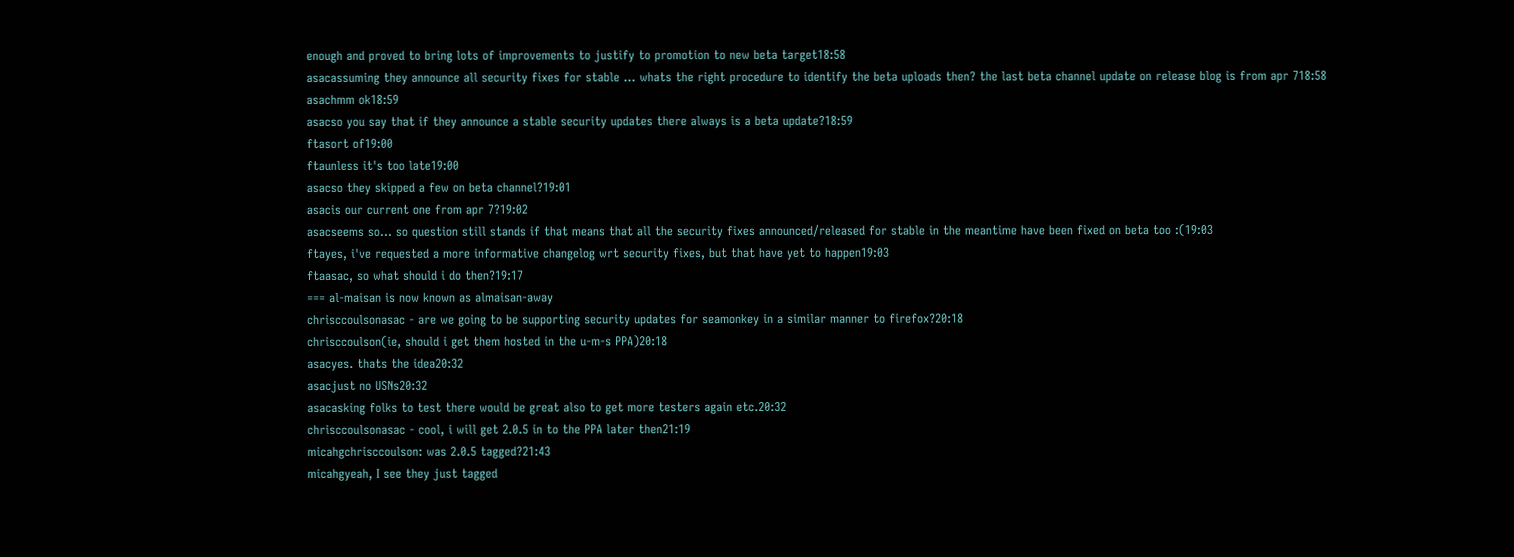enough and proved to bring lots of improvements to justify to promotion to new beta target18:58
asacassuming they announce all security fixes for stable ... whats the right procedure to identify the beta uploads then? the last beta channel update on release blog is from apr 718:58
asachmm ok18:59
asacso you say that if they announce a stable security updates there always is a beta update?18:59
ftasort of19:00
ftaunless it's too late19:00
asacso they skipped a few on beta channel?19:01
asacis our current one from apr 7?19:02
asacseems so... so question still stands if that means that all the security fixes announced/released for stable in the meantime have been fixed on beta too :(19:03
ftayes, i've requested a more informative changelog wrt security fixes, but that have yet to happen19:03
ftaasac, so what should i do then?19:17
=== al-maisan is now known as almaisan-away
chrisccoulsonasac - are we going to be supporting security updates for seamonkey in a similar manner to firefox?20:18
chrisccoulson(ie, should i get them hosted in the u-m-s PPA)20:18
asacyes. thats the idea20:32
asacjust no USNs20:32
asacasking folks to test there would be great also to get more testers again etc.20:32
chrisccoulsonasac - cool, i will get 2.0.5 in to the PPA later then21:19
micahgchrisccoulson: was 2.0.5 tagged?21:43
micahgyeah, I see they just tagged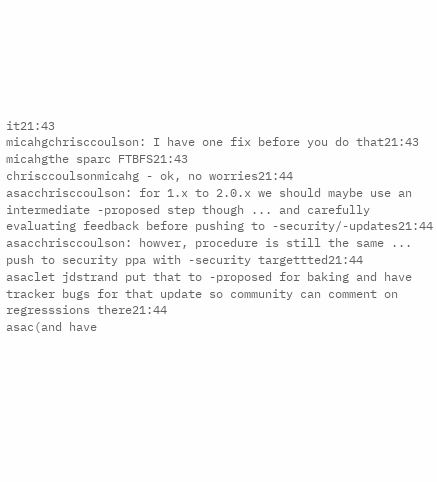it21:43
micahgchrisccoulson: I have one fix before you do that21:43
micahgthe sparc FTBFS21:43
chrisccoulsonmicahg - ok, no worries21:44
asacchrisccoulson: for 1.x to 2.0.x we should maybe use an intermediate -proposed step though ... and carefully evaluating feedback before pushing to -security/-updates21:44
asacchrisccoulson: howver, procedure is still the same ... push to security ppa with -security targettted21:44
asaclet jdstrand put that to -proposed for baking and have tracker bugs for that update so community can comment on regresssions there21:44
asac(and have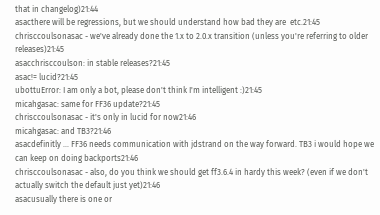that in changelog)21:44
asacthere will be regressions, but we should understand how bad they are  etc.21:45
chrisccoulsonasac - we've already done the 1.x to 2.0.x transition (unless you're referring to older releases)21:45
asacchrisccoulson: in stable releases?21:45
asac!= lucid?21:45
ubottuError: I am only a bot, please don't think I'm intelligent :)21:45
micahgasac: same for FF36 update?21:45
chrisccoulsonasac - it's only in lucid for now21:46
micahgasac: and TB3?21:46
asacdefinitly ... FF36 needs communication with jdstrand on the way forward. TB3 i would hope we can keep on doing backports21:46
chrisccoulsonasac - also, do you think we should get ff3.6.4 in hardy this week? (even if we don't actually switch the default just yet)21:46
asacusually there is one or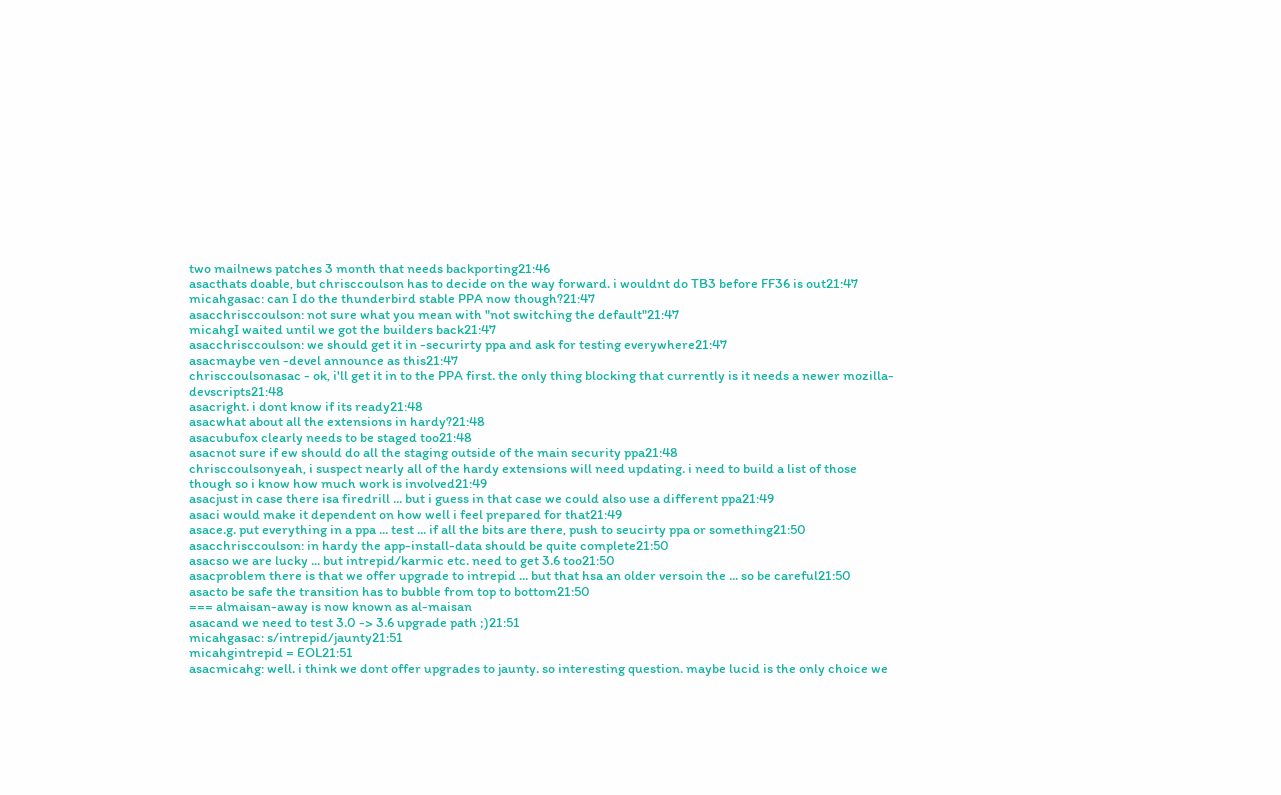two mailnews patches 3 month that needs backporting21:46
asacthats doable, but chrisccoulson has to decide on the way forward. i wouldnt do TB3 before FF36 is out21:47
micahgasac: can I do the thunderbird stable PPA now though?21:47
asacchrisccoulson: not sure what you mean with "not switching the default"21:47
micahgI waited until we got the builders back21:47
asacchrisccoulson: we should get it in -securirty ppa and ask for testing everywhere21:47
asacmaybe ven -devel announce as this21:47
chrisccoulsonasac - ok, i'll get it in to the PPA first. the only thing blocking that currently is it needs a newer mozilla-devscripts21:48
asacright. i dont know if its ready21:48
asacwhat about all the extensions in hardy?21:48
asacubufox clearly needs to be staged too21:48
asacnot sure if ew should do all the staging outside of the main security ppa21:48
chrisccoulsonyeah, i suspect nearly all of the hardy extensions will need updating. i need to build a list of those though so i know how much work is involved21:49
asacjust in case there isa firedrill ... but i guess in that case we could also use a different ppa21:49
asaci would make it dependent on how well i feel prepared for that21:49
asace.g. put everything in a ppa ... test ... if all the bits are there, push to seucirty ppa or something21:50
asacchrisccoulson: in hardy the app-install-data should be quite complete21:50
asacso we are lucky ... but intrepid/karmic etc. need to get 3.6 too21:50
asacproblem there is that we offer upgrade to intrepid ... but that hsa an older versoin the ... so be careful21:50
asacto be safe the transition has to bubble from top to bottom21:50
=== almaisan-away is now known as al-maisan
asacand we need to test 3.0 -> 3.6 upgrade path ;)21:51
micahgasac: s/intrepid/jaunty21:51
micahgintrepid = EOL21:51
asacmicahg: well. i think we dont offer upgrades to jaunty. so interesting question. maybe lucid is the only choice we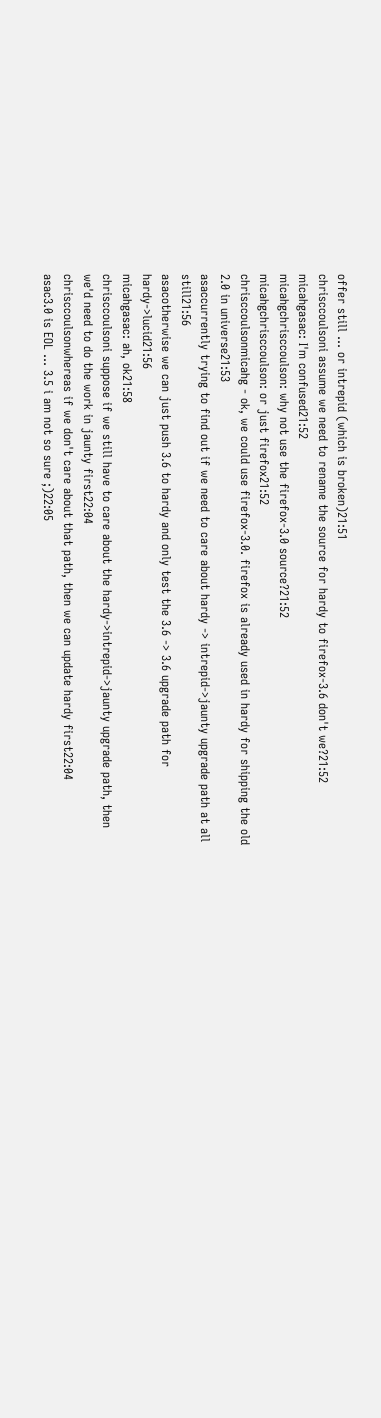offer still ... or intrepid (which is broken)21:51
chrisccoulsoni assume we need to rename the source for hardy to firefox-3.6 don't we?21:52
micahgasac: I'm confused21:52
micahgchrisccoulson: why not use the firefox-3.0 source?21:52
micahgchrisccoulson: or just firefox21:52
chrisccoulsonmicahg - ok, we could use firefox-3.0. firefox is already used in hardy for shipping the old 2.0 in universe21:53
asaccurrently trying to find out if we need to care about hardy -> intrepid->jaunty upgrade path at all still21:56
asacotherwise we can just push 3.6 to hardy and only test the 3.6 -> 3.6 upgrade path for hardy->lucid21:56
micahgasac: ah, ok21:58
chrisccoulsoni suppose if we still have to care about the hardy->intrepid->jaunty upgrade path, then we'd need to do the work in jaunty first22:04
chrisccoulsonwhereas if we don't care about that path, then we can update hardy first22:04
asac3.0 is EOL ... 3.5 i am not so sure ;)22:05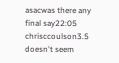asacwas there any final say22:05
chrisccoulson3.5 doesn't seem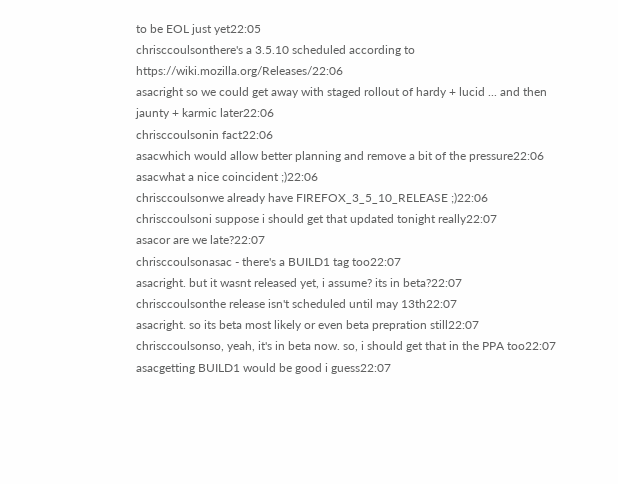to be EOL just yet22:05
chrisccoulsonthere's a 3.5.10 scheduled according to https://wiki.mozilla.org/Releases/22:06
asacright so we could get away with staged rollout of hardy + lucid ... and then jaunty + karmic later22:06
chrisccoulsonin fact22:06
asacwhich would allow better planning and remove a bit of the pressure22:06
asacwhat a nice coincident ;)22:06
chrisccoulsonwe already have FIREFOX_3_5_10_RELEASE ;)22:06
chrisccoulsoni suppose i should get that updated tonight really22:07
asacor are we late?22:07
chrisccoulsonasac - there's a BUILD1 tag too22:07
asacright. but it wasnt released yet, i assume? its in beta?22:07
chrisccoulsonthe release isn't scheduled until may 13th22:07
asacright. so its beta most likely or even beta prepration still22:07
chrisccoulsonso, yeah, it's in beta now. so, i should get that in the PPA too22:07
asacgetting BUILD1 would be good i guess22:07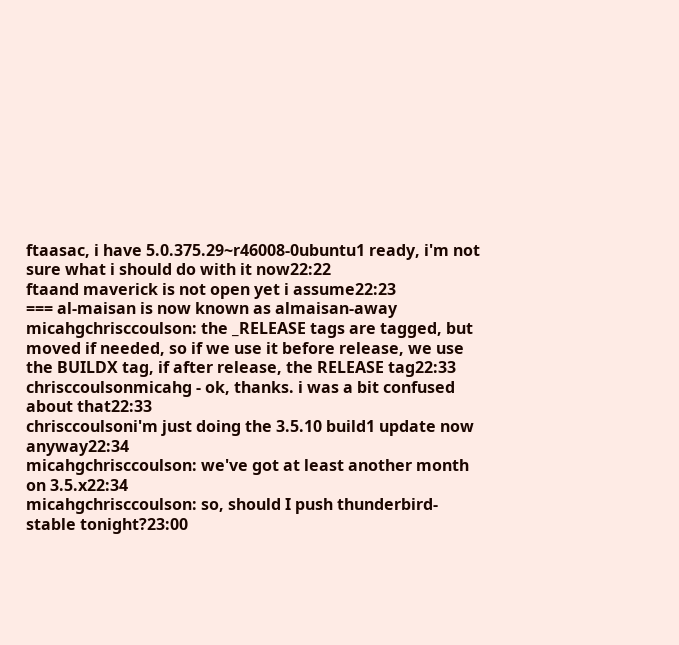ftaasac, i have 5.0.375.29~r46008-0ubuntu1 ready, i'm not sure what i should do with it now22:22
ftaand maverick is not open yet i assume22:23
=== al-maisan is now known as almaisan-away
micahgchrisccoulson: the _RELEASE tags are tagged, but moved if needed, so if we use it before release, we use the BUILDX tag, if after release, the RELEASE tag22:33
chrisccoulsonmicahg - ok, thanks. i was a bit confused about that22:33
chrisccoulsoni'm just doing the 3.5.10 build1 update now anyway22:34
micahgchrisccoulson: we've got at least another month on 3.5.x22:34
micahgchrisccoulson: so, should I push thunderbird-stable tonight?23:00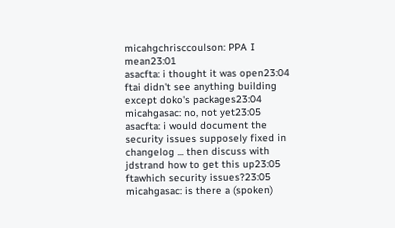micahgchrisccoulson: PPA I mean23:01
asacfta: i thought it was open23:04
ftai didn't see anything building except doko's packages23:04
micahgasac: no, not yet23:05
asacfta: i would document the security issues supposely fixed in changelog ... then discuss with jdstrand how to get this up23:05
ftawhich security issues?23:05
micahgasac: is there a (spoken)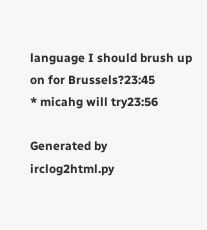language I should brush up on for Brussels?23:45
* micahg will try23:56

Generated by irclog2html.py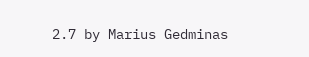2.7 by Marius Gedminas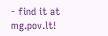- find it at mg.pov.lt!